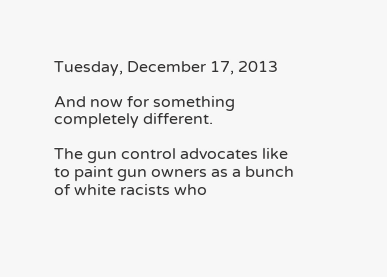Tuesday, December 17, 2013

And now for something completely different.

The gun control advocates like to paint gun owners as a bunch of white racists who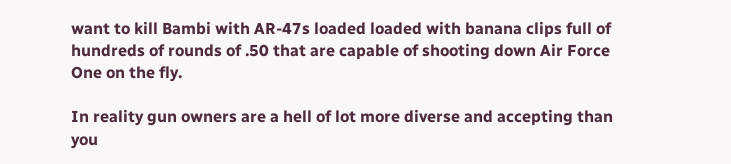want to kill Bambi with AR-47s loaded loaded with banana clips full of hundreds of rounds of .50 that are capable of shooting down Air Force One on the fly.

In reality gun owners are a hell of lot more diverse and accepting than you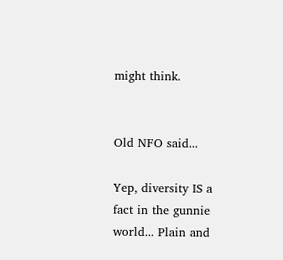might think.


Old NFO said...

Yep, diversity IS a fact in the gunnie world... Plain and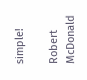simple!

Robert McDonald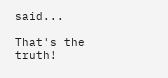said...

That's the truth!